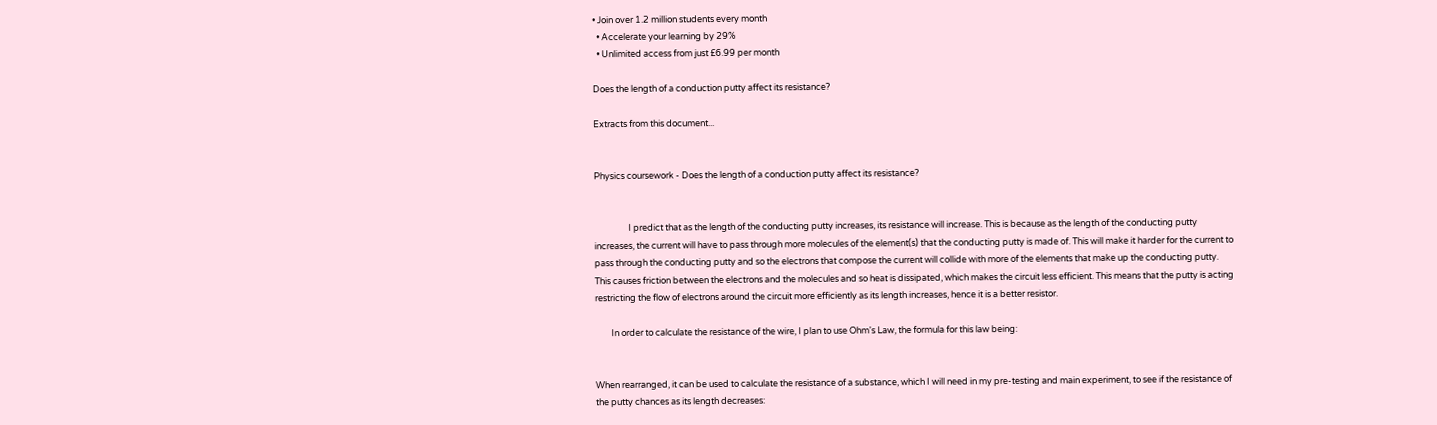• Join over 1.2 million students every month
  • Accelerate your learning by 29%
  • Unlimited access from just £6.99 per month

Does the length of a conduction putty affect its resistance?

Extracts from this document...


Physics coursework - Does the length of a conduction putty affect its resistance?


                 I predict that as the length of the conducting putty increases, its resistance will increase. This is because as the length of the conducting putty increases, the current will have to pass through more molecules of the element(s) that the conducting putty is made of. This will make it harder for the current to pass through the conducting putty and so the electrons that compose the current will collide with more of the elements that make up the conducting putty. This causes friction between the electrons and the molecules and so heat is dissipated, which makes the circuit less efficient. This means that the putty is acting restricting the flow of electrons around the circuit more efficiently as its length increases, hence it is a better resistor.

        In order to calculate the resistance of the wire, I plan to use Ohm's Law, the formula for this law being:


When rearranged, it can be used to calculate the resistance of a substance, which I will need in my pre-testing and main experiment, to see if the resistance of the putty chances as its length decreases: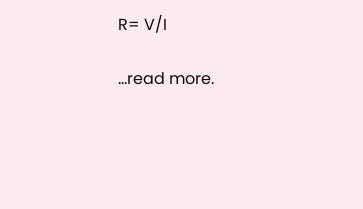R= V/I

...read more.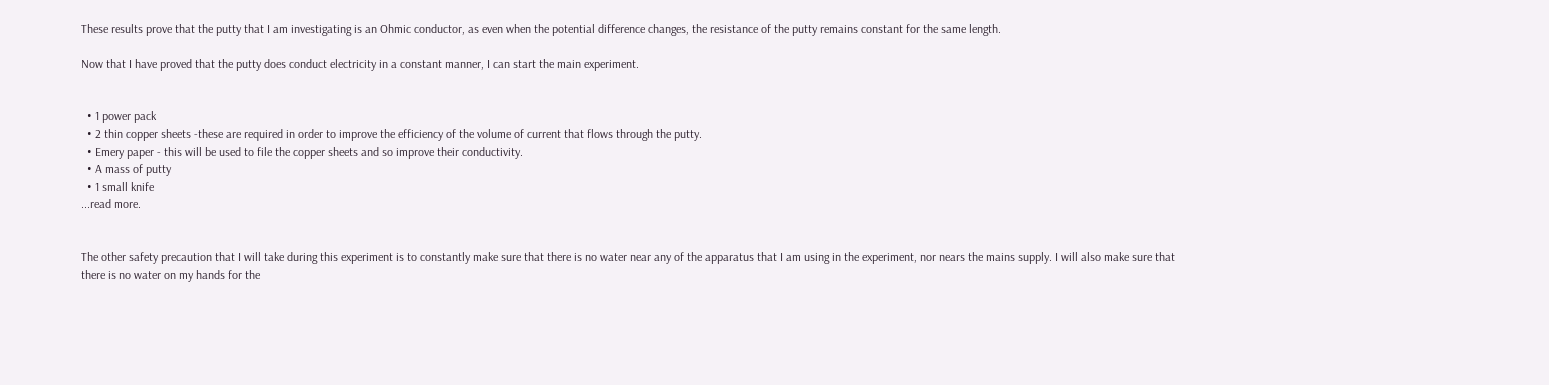These results prove that the putty that I am investigating is an Ohmic conductor, as even when the potential difference changes, the resistance of the putty remains constant for the same length.

Now that I have proved that the putty does conduct electricity in a constant manner, I can start the main experiment.


  • 1 power pack
  • 2 thin copper sheets -these are required in order to improve the efficiency of the volume of current that flows through the putty.
  • Emery paper - this will be used to file the copper sheets and so improve their conductivity.
  • A mass of putty
  • 1 small knife
...read more.


The other safety precaution that I will take during this experiment is to constantly make sure that there is no water near any of the apparatus that I am using in the experiment, nor nears the mains supply. I will also make sure that there is no water on my hands for the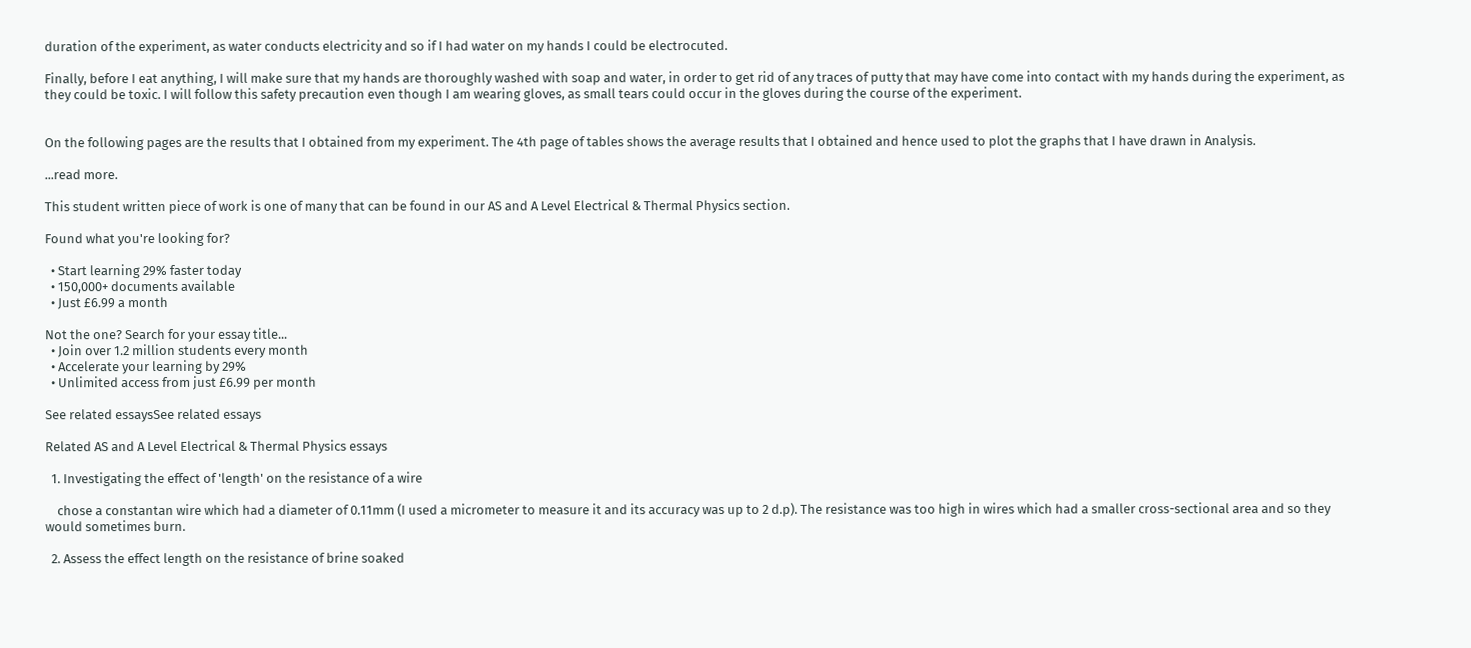duration of the experiment, as water conducts electricity and so if I had water on my hands I could be electrocuted.

Finally, before I eat anything, I will make sure that my hands are thoroughly washed with soap and water, in order to get rid of any traces of putty that may have come into contact with my hands during the experiment, as they could be toxic. I will follow this safety precaution even though I am wearing gloves, as small tears could occur in the gloves during the course of the experiment.


On the following pages are the results that I obtained from my experiment. The 4th page of tables shows the average results that I obtained and hence used to plot the graphs that I have drawn in Analysis.

...read more.

This student written piece of work is one of many that can be found in our AS and A Level Electrical & Thermal Physics section.

Found what you're looking for?

  • Start learning 29% faster today
  • 150,000+ documents available
  • Just £6.99 a month

Not the one? Search for your essay title...
  • Join over 1.2 million students every month
  • Accelerate your learning by 29%
  • Unlimited access from just £6.99 per month

See related essaysSee related essays

Related AS and A Level Electrical & Thermal Physics essays

  1. Investigating the effect of 'length' on the resistance of a wire

    chose a constantan wire which had a diameter of 0.11mm (I used a micrometer to measure it and its accuracy was up to 2 d.p). The resistance was too high in wires which had a smaller cross-sectional area and so they would sometimes burn.

  2. Assess the effect length on the resistance of brine soaked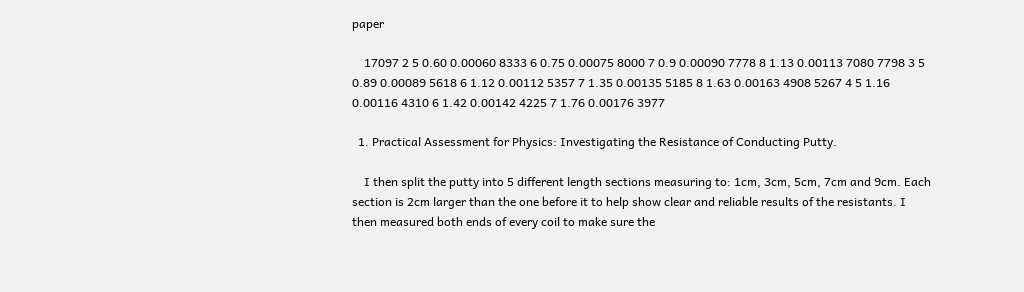paper

    17097 2 5 0.60 0.00060 8333 6 0.75 0.00075 8000 7 0.9 0.00090 7778 8 1.13 0.00113 7080 7798 3 5 0.89 0.00089 5618 6 1.12 0.00112 5357 7 1.35 0.00135 5185 8 1.63 0.00163 4908 5267 4 5 1.16 0.00116 4310 6 1.42 0.00142 4225 7 1.76 0.00176 3977

  1. Practical Assessment for Physics: Investigating the Resistance of Conducting Putty.

    I then split the putty into 5 different length sections measuring to: 1cm, 3cm, 5cm, 7cm and 9cm. Each section is 2cm larger than the one before it to help show clear and reliable results of the resistants. I then measured both ends of every coil to make sure the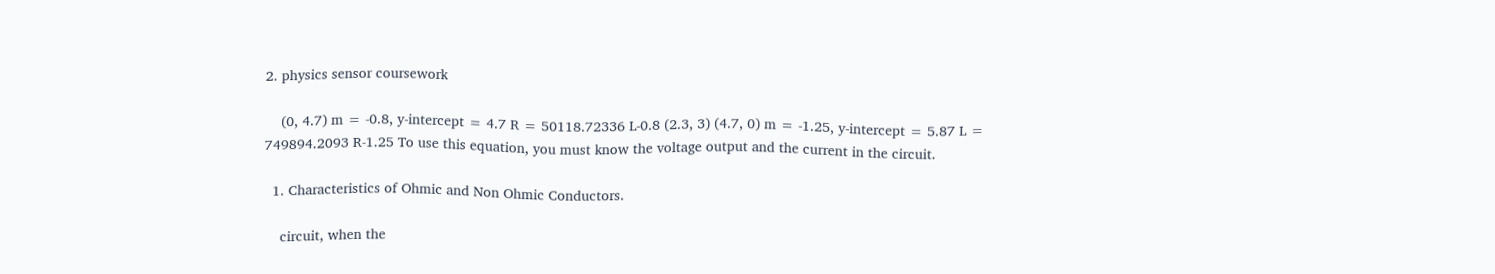2. physics sensor coursework

    (0, 4.7) m = -0.8, y-intercept = 4.7 R = 50118.72336 L-0.8 (2.3, 3) (4.7, 0) m = -1.25, y-intercept = 5.87 L = 749894.2093 R-1.25 To use this equation, you must know the voltage output and the current in the circuit.

  1. Characteristics of Ohmic and Non Ohmic Conductors.

    circuit, when the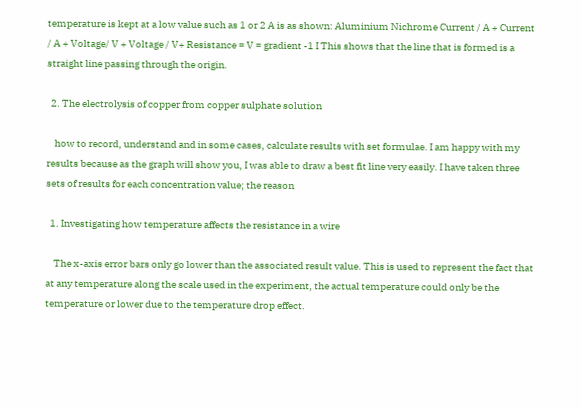temperature is kept at a low value such as 1 or 2 A is as shown: Aluminium Nichrome Current / A + Current / A + Voltage/ V + Voltage / V+ Resistance = V = gradient -1 I This shows that the line that is formed is a straight line passing through the origin.

  2. The electrolysis of copper from copper sulphate solution

    how to record, understand and in some cases, calculate results with set formulae. I am happy with my results because as the graph will show you, I was able to draw a best fit line very easily. I have taken three sets of results for each concentration value; the reason

  1. Investigating how temperature affects the resistance in a wire

    The x-axis error bars only go lower than the associated result value. This is used to represent the fact that at any temperature along the scale used in the experiment, the actual temperature could only be the temperature or lower due to the temperature drop effect.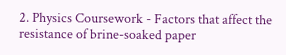2. Physics Coursework - Factors that affect the resistance of brine-soaked paper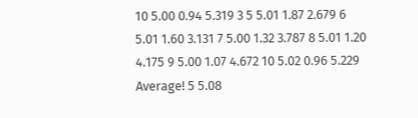10 5.00 0.94 5.319 3 5 5.01 1.87 2.679 6 5.01 1.60 3.131 7 5.00 1.32 3.787 8 5.01 1.20 4.175 9 5.00 1.07 4.672 10 5.02 0.96 5.229 Average! 5 5.08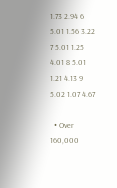1.73 2.94 6 5.01 1.56 3.22 7 5.01 1.25 4.01 8 5.01 1.21 4.13 9 5.02 1.07 4.67

  • Over 160,000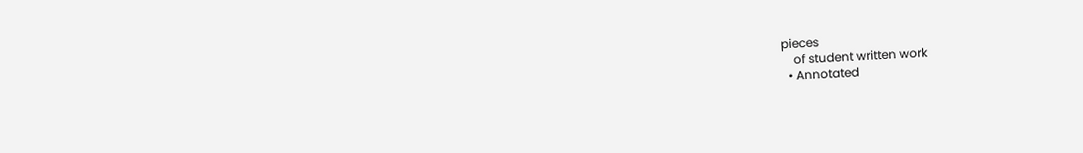pieces
    of student written work
  • Annotated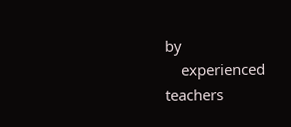by
    experienced teachers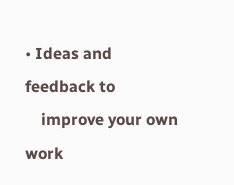• Ideas and feedback to
    improve your own work